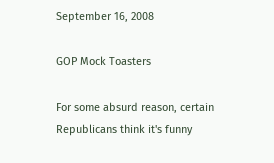September 16, 2008

GOP Mock Toasters

For some absurd reason, certain Republicans think it's funny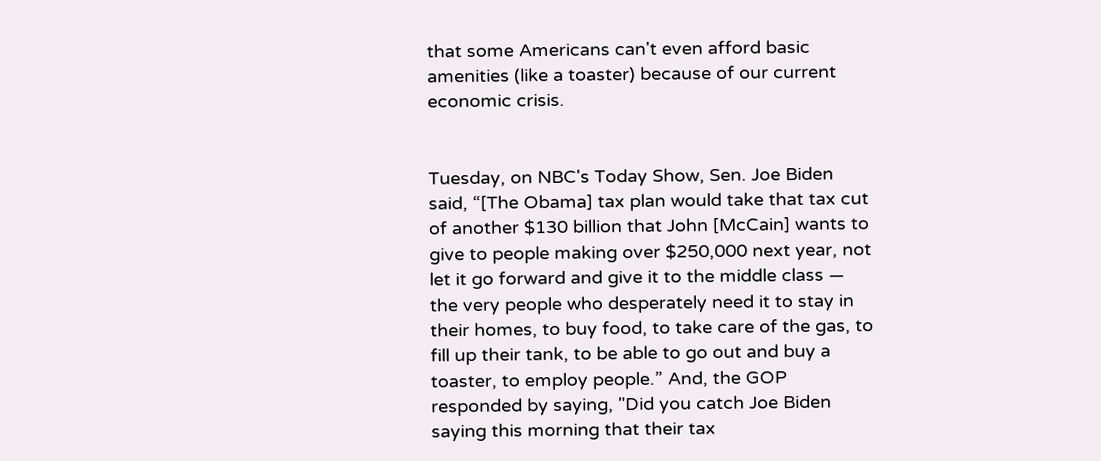that some Americans can't even afford basic amenities (like a toaster) because of our current economic crisis.


Tuesday, on NBC's Today Show, Sen. Joe Biden said, “[The Obama] tax plan would take that tax cut of another $130 billion that John [McCain] wants to give to people making over $250,000 next year, not let it go forward and give it to the middle class — the very people who desperately need it to stay in their homes, to buy food, to take care of the gas, to fill up their tank, to be able to go out and buy a toaster, to employ people.” And, the GOP responded by saying, "Did you catch Joe Biden saying this morning that their tax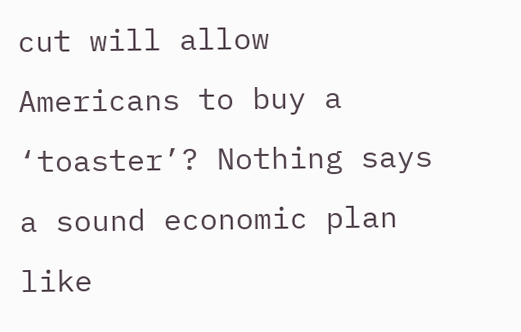cut will allow Americans to buy a ‘toaster’? Nothing says a sound economic plan like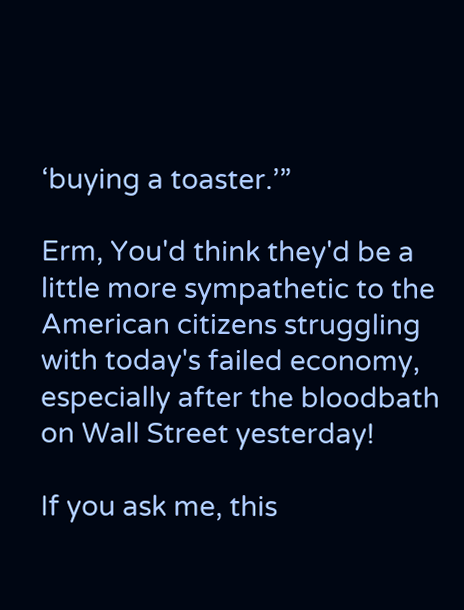‘buying a toaster.’”

Erm, You'd think they'd be a little more sympathetic to the American citizens struggling with today's failed economy, especially after the bloodbath on Wall Street yesterday!

If you ask me, this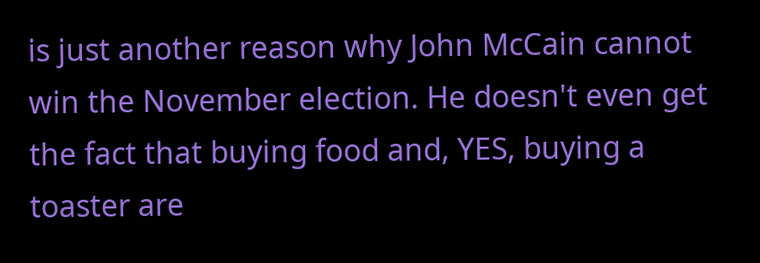is just another reason why John McCain cannot win the November election. He doesn't even get the fact that buying food and, YES, buying a toaster are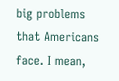big problems that Americans face. I mean,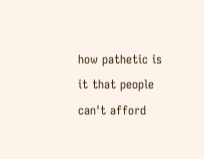how pathetic is it that people can't afford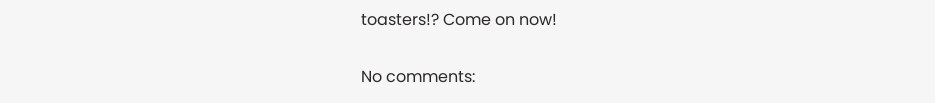toasters!? Come on now!

No comments: